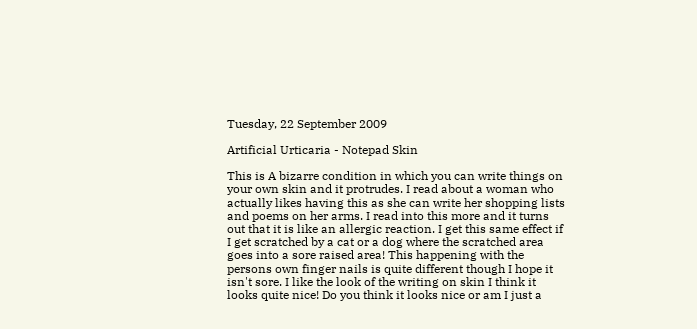Tuesday, 22 September 2009

Artificial Urticaria - Notepad Skin

This is A bizarre condition in which you can write things on your own skin and it protrudes. I read about a woman who actually likes having this as she can write her shopping lists and poems on her arms. I read into this more and it turns out that it is like an allergic reaction. I get this same effect if I get scratched by a cat or a dog where the scratched area goes into a sore raised area! This happening with the persons own finger nails is quite different though I hope it isn't sore. I like the look of the writing on skin I think it looks quite nice! Do you think it looks nice or am I just a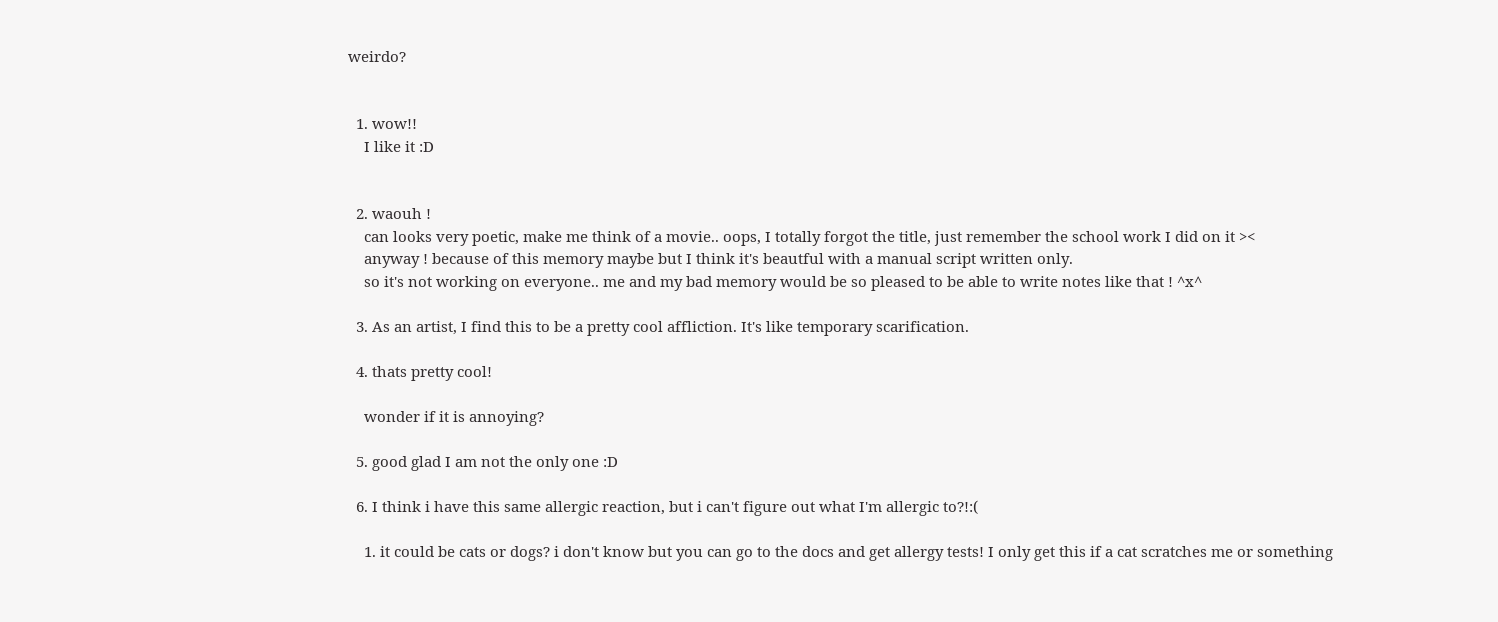weirdo?


  1. wow!!
    I like it :D


  2. waouh !
    can looks very poetic, make me think of a movie.. oops, I totally forgot the title, just remember the school work I did on it ><
    anyway ! because of this memory maybe but I think it's beautful with a manual script written only.
    so it's not working on everyone.. me and my bad memory would be so pleased to be able to write notes like that ! ^x^

  3. As an artist, I find this to be a pretty cool affliction. It's like temporary scarification.

  4. thats pretty cool!

    wonder if it is annoying?

  5. good glad I am not the only one :D

  6. I think i have this same allergic reaction, but i can't figure out what I'm allergic to?!:(

    1. it could be cats or dogs? i don't know but you can go to the docs and get allergy tests! I only get this if a cat scratches me or something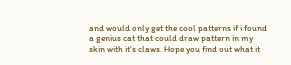and would only get the cool patterns if i found a genius cat that could draw pattern in my skin with it's claws. Hope you find out what it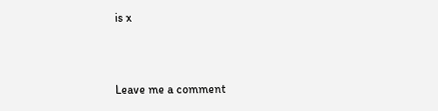is x


Leave me a comment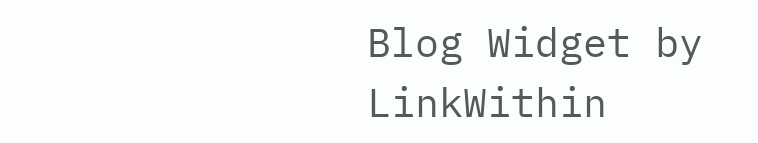Blog Widget by LinkWithin